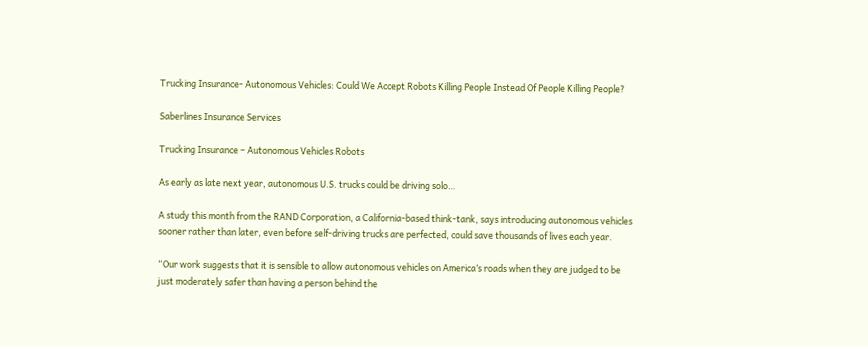Trucking Insurance- Autonomous Vehicles: Could We Accept Robots Killing People Instead Of People Killing People?

Saberlines Insurance Services

Trucking Insurance – Autonomous Vehicles Robots

As early as late next year, autonomous U.S. trucks could be driving solo…

A study this month from the RAND Corporation, a California-based think-tank, says introducing autonomous vehicles sooner rather than later, even before self-driving trucks are perfected, could save thousands of lives each year.

“Our work suggests that it is sensible to allow autonomous vehicles on America’s roads when they are judged to be just moderately safer than having a person behind the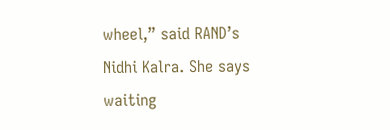wheel,” said RAND’s Nidhi Kalra. She says waiting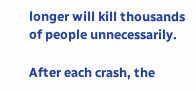longer will kill thousands of people unnecessarily.

After each crash, the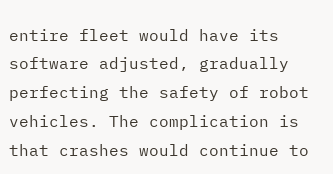entire fleet would have its software adjusted, gradually perfecting the safety of robot vehicles. The complication is that crashes would continue to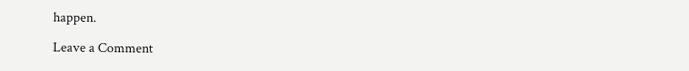happen.

Leave a Comment